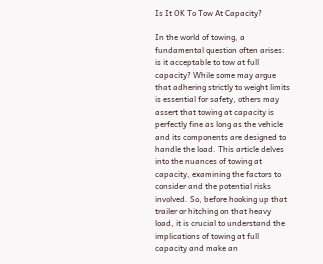Is It OK To Tow At Capacity?

In the world of towing, a fundamental question often arises: is it acceptable to tow at full capacity? While some may argue that adhering strictly to weight limits is essential for safety, others may assert that towing at capacity is perfectly fine as long as the vehicle and its components are designed to handle the load. This article delves into the nuances of towing at capacity, examining the factors to consider and the potential risks involved. So, before hooking up that trailer or hitching on that heavy load, it is crucial to understand the implications of towing at full capacity and make an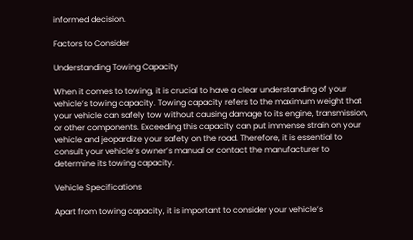informed decision.

Factors to Consider

Understanding Towing Capacity

When it comes to towing, it is crucial to have a clear understanding of your vehicle’s towing capacity. Towing capacity refers to the maximum weight that your vehicle can safely tow without causing damage to its engine, transmission, or other components. Exceeding this capacity can put immense strain on your vehicle and jeopardize your safety on the road. Therefore, it is essential to consult your vehicle’s owner’s manual or contact the manufacturer to determine its towing capacity.

Vehicle Specifications

Apart from towing capacity, it is important to consider your vehicle’s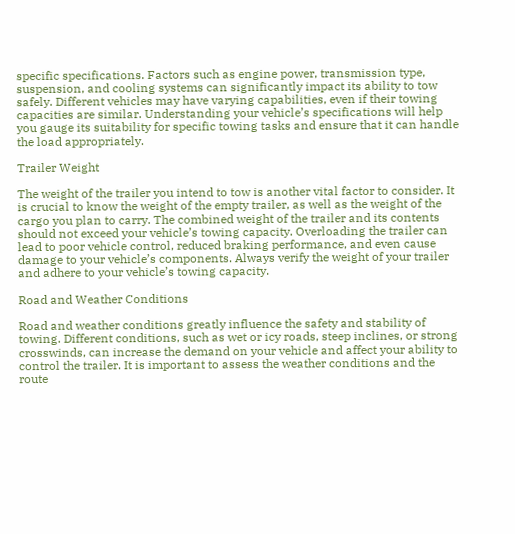specific specifications. Factors such as engine power, transmission type, suspension, and cooling systems can significantly impact its ability to tow safely. Different vehicles may have varying capabilities, even if their towing capacities are similar. Understanding your vehicle’s specifications will help you gauge its suitability for specific towing tasks and ensure that it can handle the load appropriately.

Trailer Weight

The weight of the trailer you intend to tow is another vital factor to consider. It is crucial to know the weight of the empty trailer, as well as the weight of the cargo you plan to carry. The combined weight of the trailer and its contents should not exceed your vehicle’s towing capacity. Overloading the trailer can lead to poor vehicle control, reduced braking performance, and even cause damage to your vehicle’s components. Always verify the weight of your trailer and adhere to your vehicle’s towing capacity.

Road and Weather Conditions

Road and weather conditions greatly influence the safety and stability of towing. Different conditions, such as wet or icy roads, steep inclines, or strong crosswinds, can increase the demand on your vehicle and affect your ability to control the trailer. It is important to assess the weather conditions and the route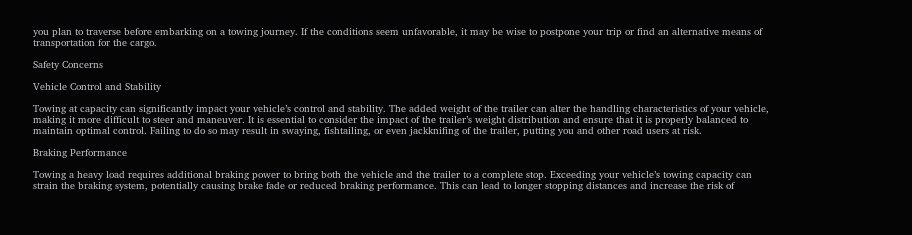you plan to traverse before embarking on a towing journey. If the conditions seem unfavorable, it may be wise to postpone your trip or find an alternative means of transportation for the cargo.

Safety Concerns

Vehicle Control and Stability

Towing at capacity can significantly impact your vehicle’s control and stability. The added weight of the trailer can alter the handling characteristics of your vehicle, making it more difficult to steer and maneuver. It is essential to consider the impact of the trailer’s weight distribution and ensure that it is properly balanced to maintain optimal control. Failing to do so may result in swaying, fishtailing, or even jackknifing of the trailer, putting you and other road users at risk.

Braking Performance

Towing a heavy load requires additional braking power to bring both the vehicle and the trailer to a complete stop. Exceeding your vehicle’s towing capacity can strain the braking system, potentially causing brake fade or reduced braking performance. This can lead to longer stopping distances and increase the risk of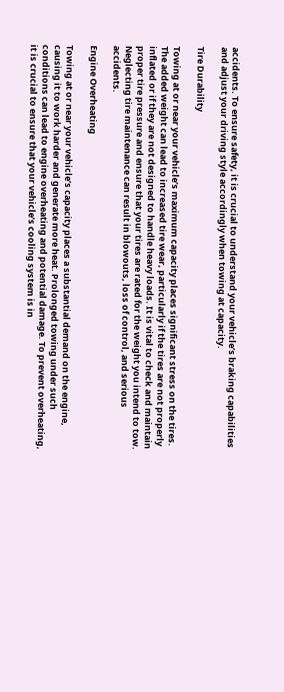accidents. To ensure safety, it is crucial to understand your vehicle’s braking capabilities and adjust your driving style accordingly when towing at capacity.

Tire Durability

Towing at or near your vehicle’s maximum capacity places significant stress on the tires. The added weight can lead to increased tire wear, particularly if the tires are not properly inflated or if they are not designed to handle heavy loads. It is vital to check and maintain proper tire pressure and ensure that your tires are rated for the weight you intend to tow. Neglecting tire maintenance can result in blowouts, loss of control, and serious accidents.

Engine Overheating

Towing at or near your vehicle’s capacity places a substantial demand on the engine, causing it to work harder and generate more heat. Prolonged towing under such conditions can lead to engine overheating and potential damage. To prevent overheating, it is crucial to ensure that your vehicle’s cooling system is in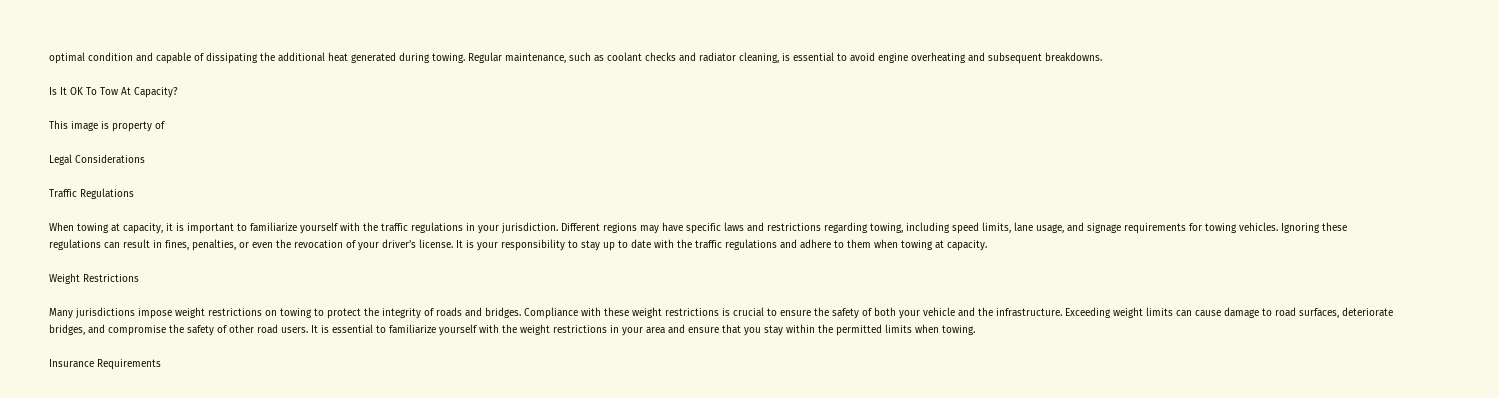optimal condition and capable of dissipating the additional heat generated during towing. Regular maintenance, such as coolant checks and radiator cleaning, is essential to avoid engine overheating and subsequent breakdowns.

Is It OK To Tow At Capacity?

This image is property of

Legal Considerations

Traffic Regulations

When towing at capacity, it is important to familiarize yourself with the traffic regulations in your jurisdiction. Different regions may have specific laws and restrictions regarding towing, including speed limits, lane usage, and signage requirements for towing vehicles. Ignoring these regulations can result in fines, penalties, or even the revocation of your driver’s license. It is your responsibility to stay up to date with the traffic regulations and adhere to them when towing at capacity.

Weight Restrictions

Many jurisdictions impose weight restrictions on towing to protect the integrity of roads and bridges. Compliance with these weight restrictions is crucial to ensure the safety of both your vehicle and the infrastructure. Exceeding weight limits can cause damage to road surfaces, deteriorate bridges, and compromise the safety of other road users. It is essential to familiarize yourself with the weight restrictions in your area and ensure that you stay within the permitted limits when towing.

Insurance Requirements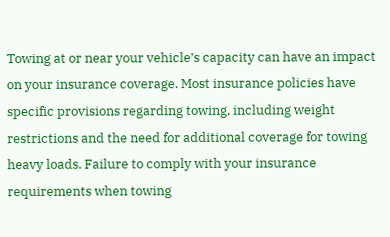Towing at or near your vehicle’s capacity can have an impact on your insurance coverage. Most insurance policies have specific provisions regarding towing, including weight restrictions and the need for additional coverage for towing heavy loads. Failure to comply with your insurance requirements when towing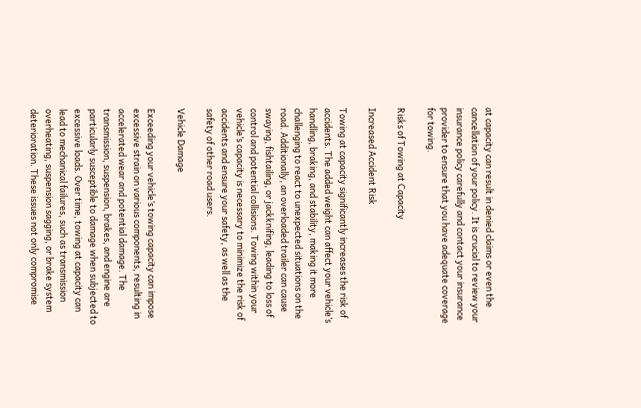at capacity can result in denied claims or even the cancellation of your policy. It is crucial to review your insurance policy carefully and contact your insurance provider to ensure that you have adequate coverage for towing.

Risks of Towing at Capacity

Increased Accident Risk

Towing at capacity significantly increases the risk of accidents. The added weight can affect your vehicle’s handling, braking, and stability, making it more challenging to react to unexpected situations on the road. Additionally, an overloaded trailer can cause swaying, fishtailing, or jackknifing, leading to loss of control and potential collisions. Towing within your vehicle’s capacity is necessary to minimize the risk of accidents and ensure your safety, as well as the safety of other road users.

Vehicle Damage

Exceeding your vehicle’s towing capacity can impose excessive strain on various components, resulting in accelerated wear and potential damage. The transmission, suspension, brakes, and engine are particularly susceptible to damage when subjected to excessive loads. Over time, towing at capacity can lead to mechanical failures, such as transmission overheating, suspension sagging, or brake system deterioration. These issues not only compromise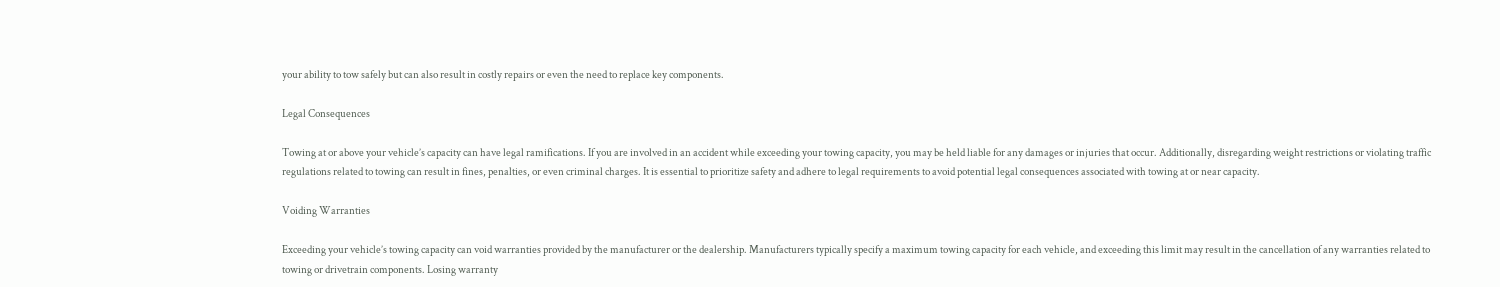your ability to tow safely but can also result in costly repairs or even the need to replace key components.

Legal Consequences

Towing at or above your vehicle’s capacity can have legal ramifications. If you are involved in an accident while exceeding your towing capacity, you may be held liable for any damages or injuries that occur. Additionally, disregarding weight restrictions or violating traffic regulations related to towing can result in fines, penalties, or even criminal charges. It is essential to prioritize safety and adhere to legal requirements to avoid potential legal consequences associated with towing at or near capacity.

Voiding Warranties

Exceeding your vehicle’s towing capacity can void warranties provided by the manufacturer or the dealership. Manufacturers typically specify a maximum towing capacity for each vehicle, and exceeding this limit may result in the cancellation of any warranties related to towing or drivetrain components. Losing warranty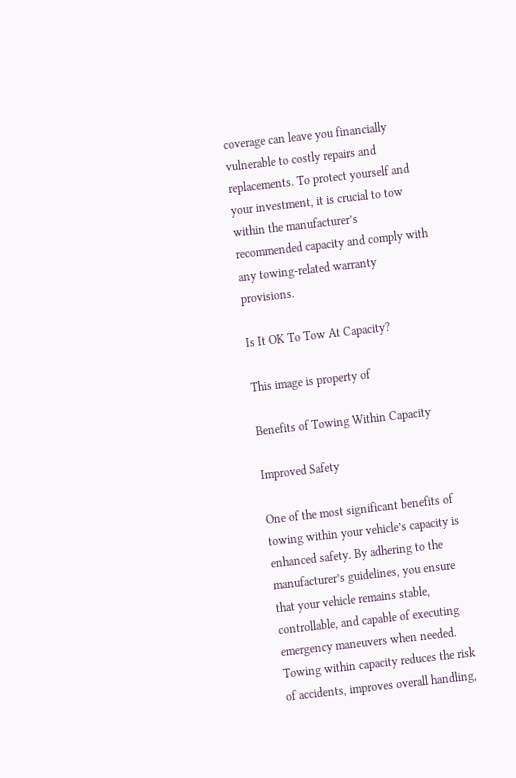coverage can leave you financially vulnerable to costly repairs and replacements. To protect yourself and your investment, it is crucial to tow within the manufacturer’s recommended capacity and comply with any towing-related warranty provisions.

Is It OK To Tow At Capacity?

This image is property of

Benefits of Towing Within Capacity

Improved Safety

One of the most significant benefits of towing within your vehicle’s capacity is enhanced safety. By adhering to the manufacturer’s guidelines, you ensure that your vehicle remains stable, controllable, and capable of executing emergency maneuvers when needed. Towing within capacity reduces the risk of accidents, improves overall handling,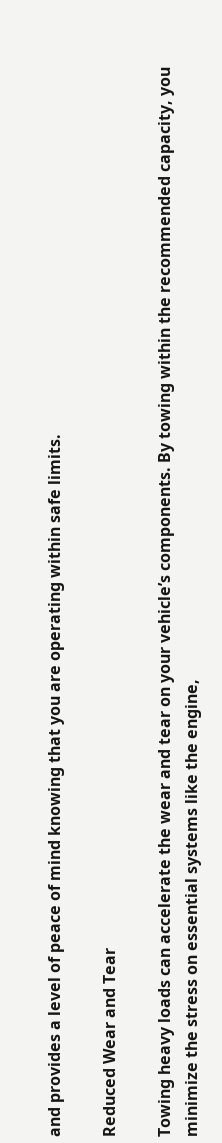and provides a level of peace of mind knowing that you are operating within safe limits.

Reduced Wear and Tear

Towing heavy loads can accelerate the wear and tear on your vehicle’s components. By towing within the recommended capacity, you minimize the stress on essential systems like the engine,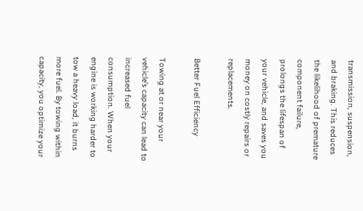transmission, suspension, and braking. This reduces the likelihood of premature component failure, prolongs the lifespan of your vehicle, and saves you money on costly repairs or replacements.

Better Fuel Efficiency

Towing at or near your vehicle’s capacity can lead to increased fuel consumption. When your engine is working harder to tow a heavy load, it burns more fuel. By towing within capacity, you optimize your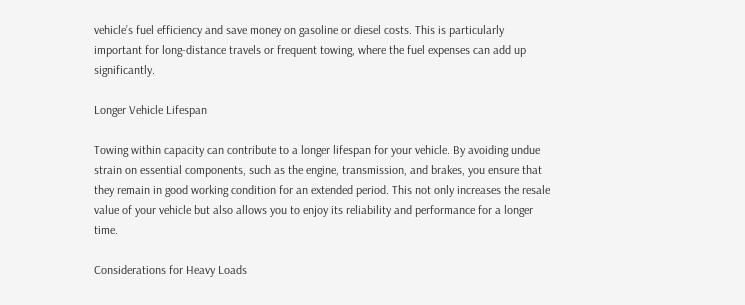vehicle’s fuel efficiency and save money on gasoline or diesel costs. This is particularly important for long-distance travels or frequent towing, where the fuel expenses can add up significantly.

Longer Vehicle Lifespan

Towing within capacity can contribute to a longer lifespan for your vehicle. By avoiding undue strain on essential components, such as the engine, transmission, and brakes, you ensure that they remain in good working condition for an extended period. This not only increases the resale value of your vehicle but also allows you to enjoy its reliability and performance for a longer time.

Considerations for Heavy Loads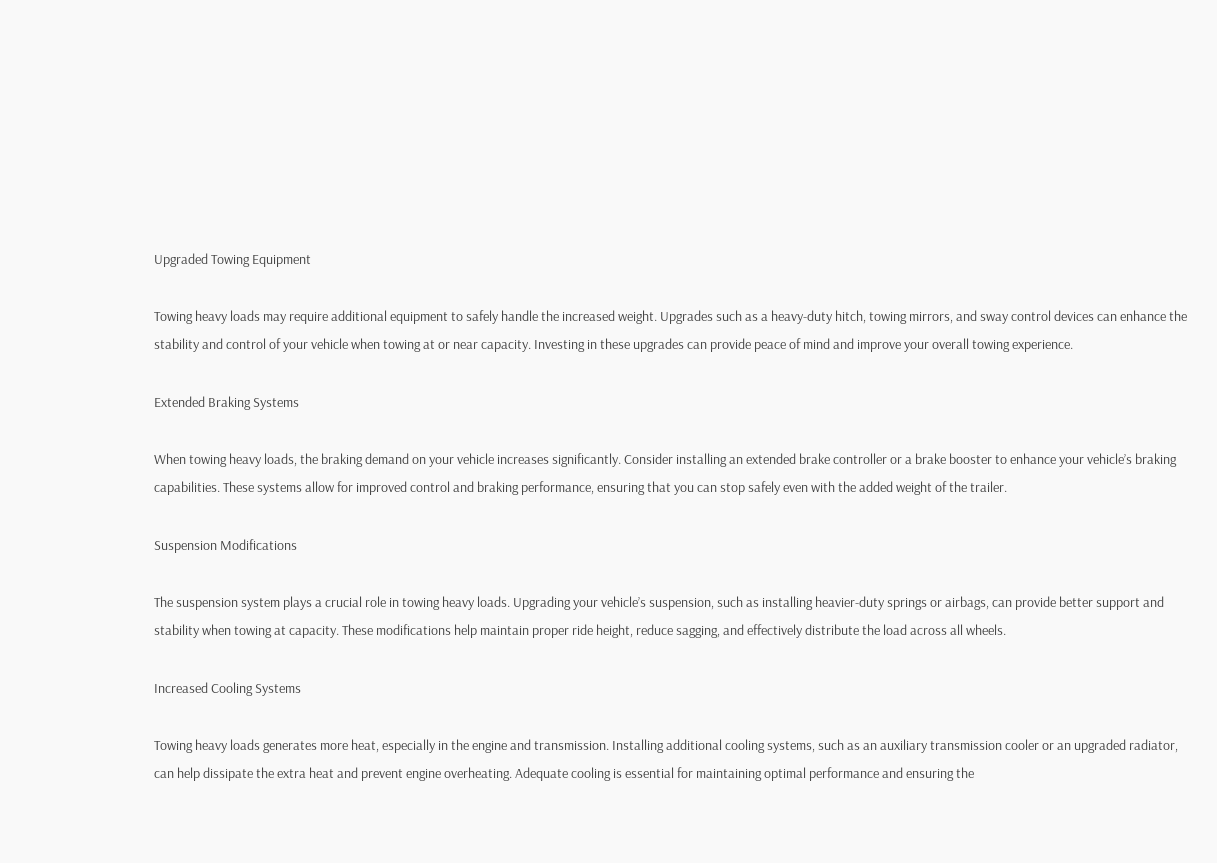Upgraded Towing Equipment

Towing heavy loads may require additional equipment to safely handle the increased weight. Upgrades such as a heavy-duty hitch, towing mirrors, and sway control devices can enhance the stability and control of your vehicle when towing at or near capacity. Investing in these upgrades can provide peace of mind and improve your overall towing experience.

Extended Braking Systems

When towing heavy loads, the braking demand on your vehicle increases significantly. Consider installing an extended brake controller or a brake booster to enhance your vehicle’s braking capabilities. These systems allow for improved control and braking performance, ensuring that you can stop safely even with the added weight of the trailer.

Suspension Modifications

The suspension system plays a crucial role in towing heavy loads. Upgrading your vehicle’s suspension, such as installing heavier-duty springs or airbags, can provide better support and stability when towing at capacity. These modifications help maintain proper ride height, reduce sagging, and effectively distribute the load across all wheels.

Increased Cooling Systems

Towing heavy loads generates more heat, especially in the engine and transmission. Installing additional cooling systems, such as an auxiliary transmission cooler or an upgraded radiator, can help dissipate the extra heat and prevent engine overheating. Adequate cooling is essential for maintaining optimal performance and ensuring the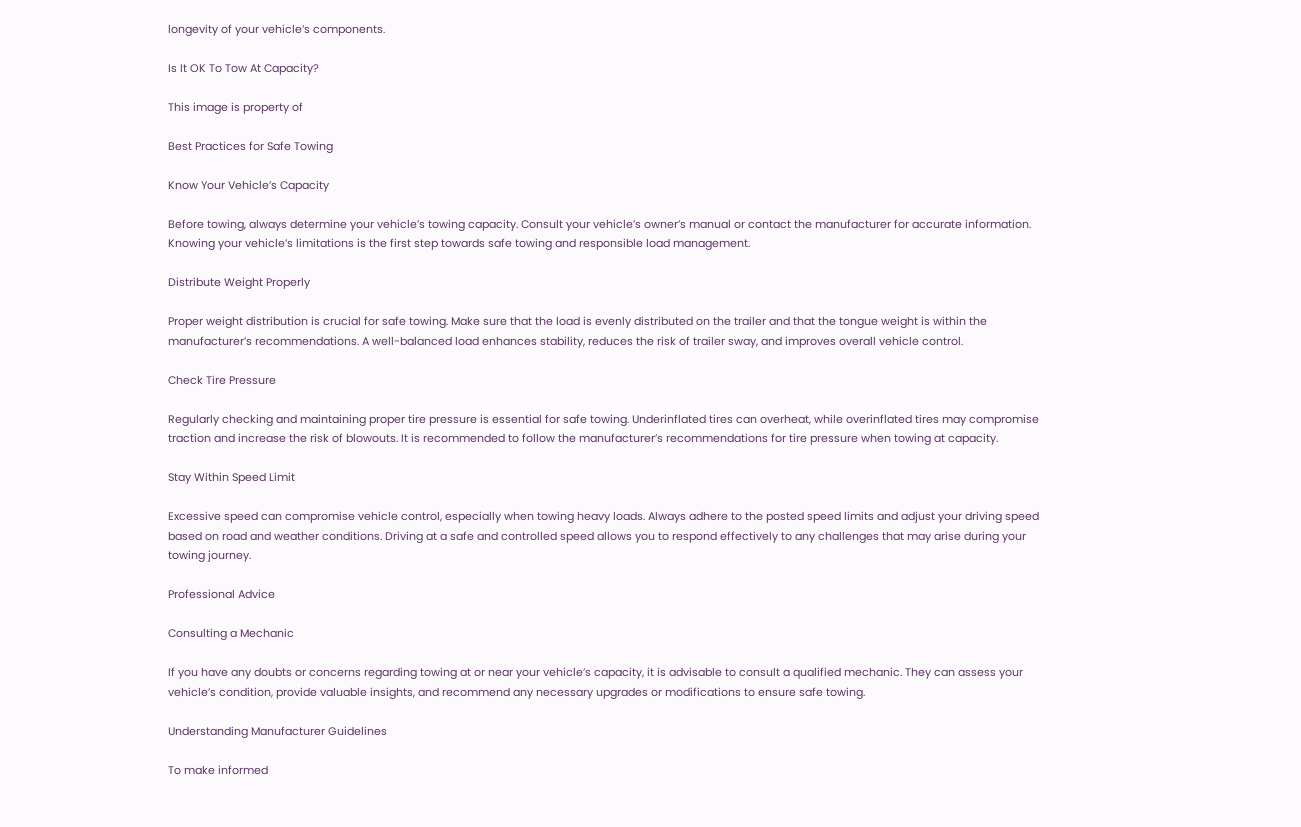longevity of your vehicle’s components.

Is It OK To Tow At Capacity?

This image is property of

Best Practices for Safe Towing

Know Your Vehicle’s Capacity

Before towing, always determine your vehicle’s towing capacity. Consult your vehicle’s owner’s manual or contact the manufacturer for accurate information. Knowing your vehicle’s limitations is the first step towards safe towing and responsible load management.

Distribute Weight Properly

Proper weight distribution is crucial for safe towing. Make sure that the load is evenly distributed on the trailer and that the tongue weight is within the manufacturer’s recommendations. A well-balanced load enhances stability, reduces the risk of trailer sway, and improves overall vehicle control.

Check Tire Pressure

Regularly checking and maintaining proper tire pressure is essential for safe towing. Underinflated tires can overheat, while overinflated tires may compromise traction and increase the risk of blowouts. It is recommended to follow the manufacturer’s recommendations for tire pressure when towing at capacity.

Stay Within Speed Limit

Excessive speed can compromise vehicle control, especially when towing heavy loads. Always adhere to the posted speed limits and adjust your driving speed based on road and weather conditions. Driving at a safe and controlled speed allows you to respond effectively to any challenges that may arise during your towing journey.

Professional Advice

Consulting a Mechanic

If you have any doubts or concerns regarding towing at or near your vehicle’s capacity, it is advisable to consult a qualified mechanic. They can assess your vehicle’s condition, provide valuable insights, and recommend any necessary upgrades or modifications to ensure safe towing.

Understanding Manufacturer Guidelines

To make informed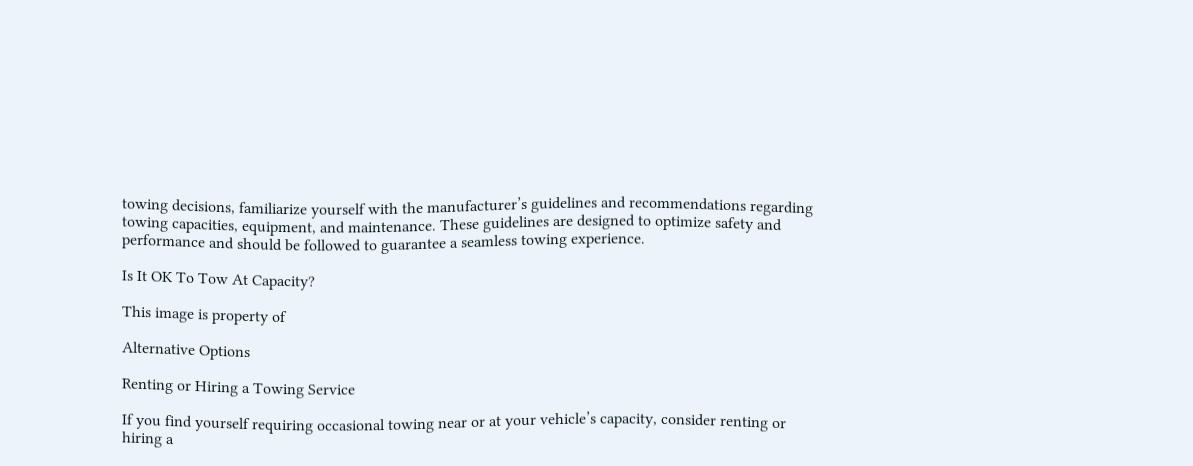towing decisions, familiarize yourself with the manufacturer’s guidelines and recommendations regarding towing capacities, equipment, and maintenance. These guidelines are designed to optimize safety and performance and should be followed to guarantee a seamless towing experience.

Is It OK To Tow At Capacity?

This image is property of

Alternative Options

Renting or Hiring a Towing Service

If you find yourself requiring occasional towing near or at your vehicle’s capacity, consider renting or hiring a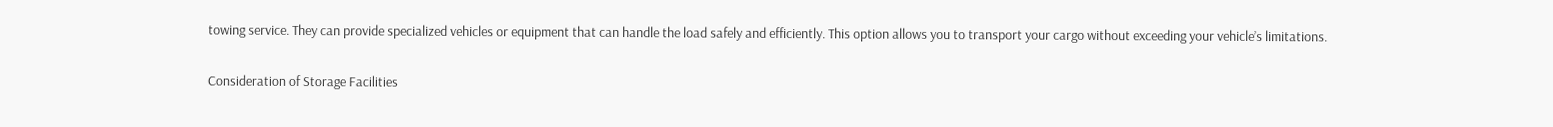towing service. They can provide specialized vehicles or equipment that can handle the load safely and efficiently. This option allows you to transport your cargo without exceeding your vehicle’s limitations.

Consideration of Storage Facilities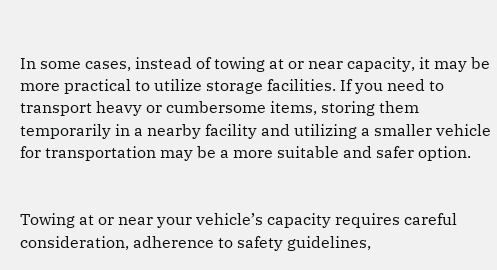In some cases, instead of towing at or near capacity, it may be more practical to utilize storage facilities. If you need to transport heavy or cumbersome items, storing them temporarily in a nearby facility and utilizing a smaller vehicle for transportation may be a more suitable and safer option.


Towing at or near your vehicle’s capacity requires careful consideration, adherence to safety guidelines,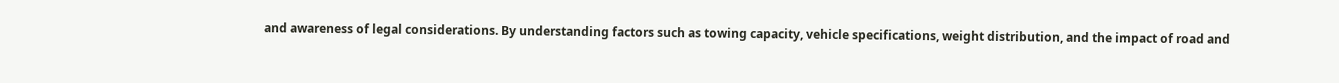and awareness of legal considerations. By understanding factors such as towing capacity, vehicle specifications, weight distribution, and the impact of road and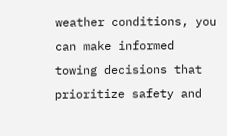weather conditions, you can make informed towing decisions that prioritize safety and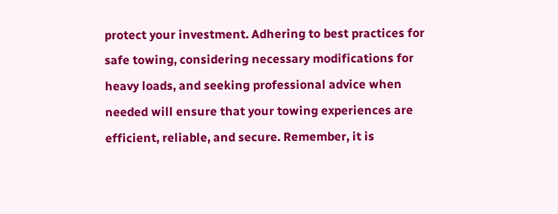protect your investment. Adhering to best practices for safe towing, considering necessary modifications for heavy loads, and seeking professional advice when needed will ensure that your towing experiences are efficient, reliable, and secure. Remember, it is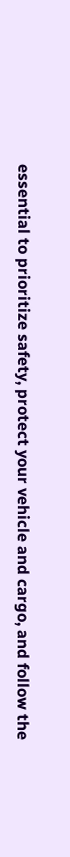essential to prioritize safety, protect your vehicle and cargo, and follow the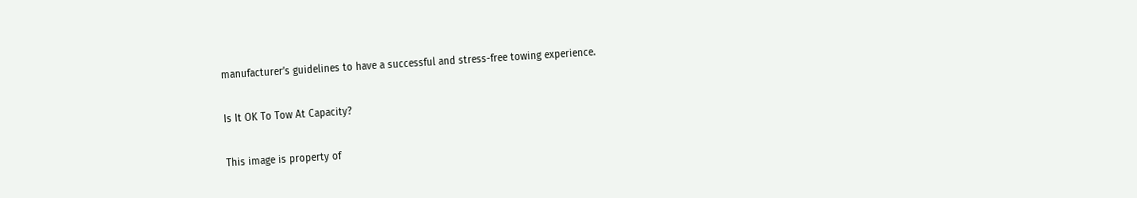manufacturer’s guidelines to have a successful and stress-free towing experience.

Is It OK To Tow At Capacity?

This image is property of